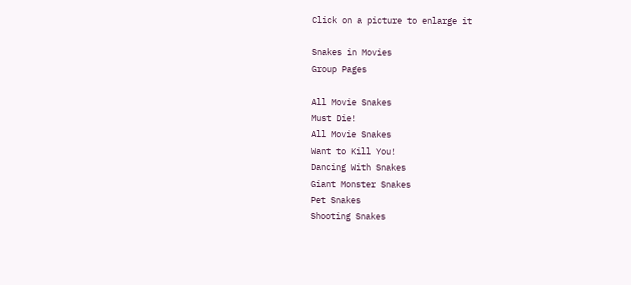Click on a picture to enlarge it

Snakes in Movies
Group Pages

All Movie Snakes
Must Die!
All Movie Snakes
Want to Kill You!
Dancing With Snakes
Giant Monster Snakes
Pet Snakes
Shooting Snakes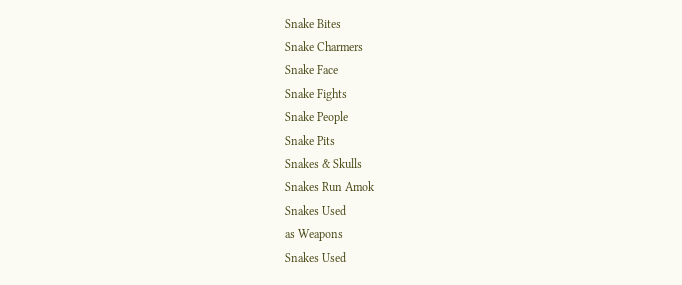Snake Bites
Snake Charmers
Snake Face
Snake Fights
Snake People
Snake Pits
Snakes & Skulls
Snakes Run Amok
Snakes Used
as Weapons
Snakes Used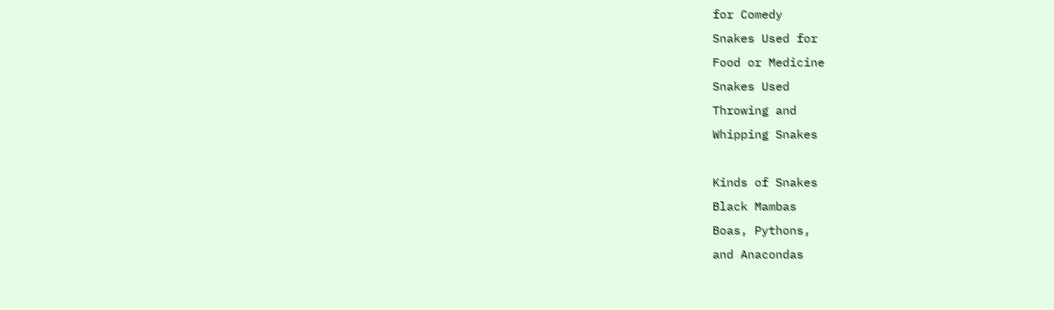for Comedy
Snakes Used for
Food or Medicine
Snakes Used
Throwing and
Whipping Snakes

Kinds of Snakes
Black Mambas
Boas, Pythons,
and Anacondas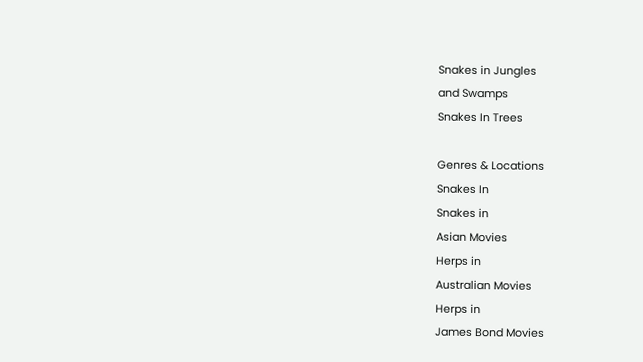Snakes in Jungles
and Swamps
Snakes In Trees

Genres & Locations
Snakes In
Snakes in
Asian Movies
Herps in
Australian Movies
Herps in
James Bond Movies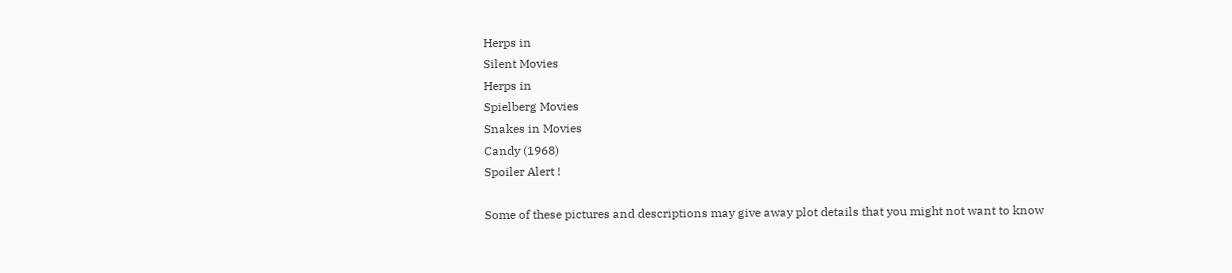Herps in
Silent Movies
Herps in
Spielberg Movies
Snakes in Movies
Candy (1968)
Spoiler Alert !

Some of these pictures and descriptions may give away plot details that you might not want to know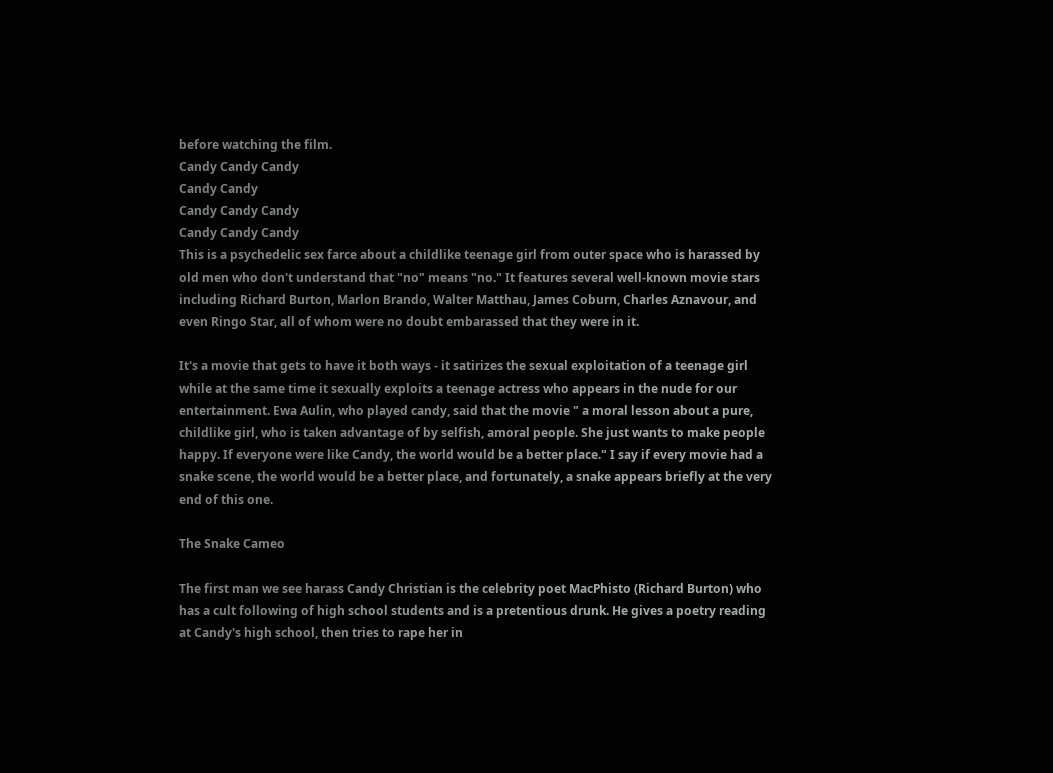before watching the film.
Candy Candy Candy
Candy Candy
Candy Candy Candy
Candy Candy Candy
This is a psychedelic sex farce about a childlike teenage girl from outer space who is harassed by old men who don't understand that "no" means "no." It features several well-known movie stars including Richard Burton, Marlon Brando, Walter Matthau, James Coburn, Charles Aznavour, and even Ringo Star, all of whom were no doubt embarassed that they were in it.

It's a movie that gets to have it both ways - it satirizes the sexual exploitation of a teenage girl while at the same time it sexually exploits a teenage actress who appears in the nude for our entertainment. Ewa Aulin, who played candy, said that the movie " a moral lesson about a pure, childlike girl, who is taken advantage of by selfish, amoral people. She just wants to make people happy. If everyone were like Candy, the world would be a better place." I say if every movie had a snake scene, the world would be a better place, and fortunately, a snake appears briefly at the very end of this one.

The Snake Cameo

The first man we see harass Candy Christian is the celebrity poet MacPhisto (Richard Burton) who has a cult following of high school students and is a pretentious drunk. He gives a poetry reading at Candy's high school, then tries to rape her in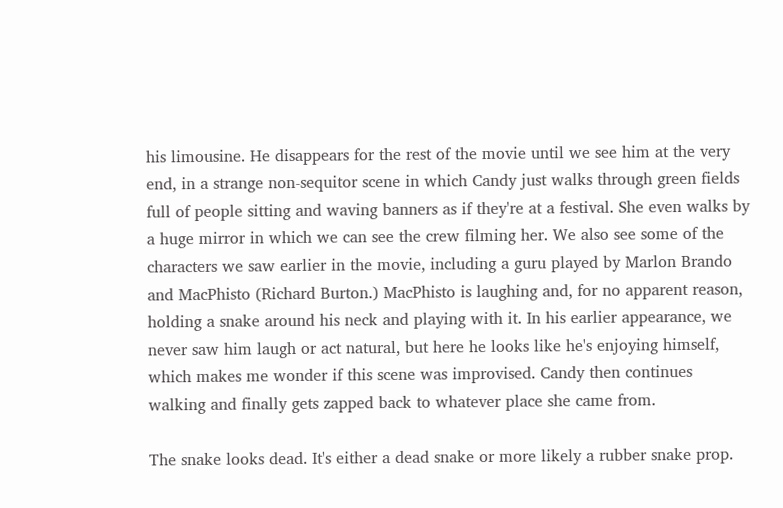his limousine. He disappears for the rest of the movie until we see him at the very end, in a strange non-sequitor scene in which Candy just walks through green fields full of people sitting and waving banners as if they're at a festival. She even walks by a huge mirror in which we can see the crew filming her. We also see some of the characters we saw earlier in the movie, including a guru played by Marlon Brando and MacPhisto (Richard Burton.) MacPhisto is laughing and, for no apparent reason, holding a snake around his neck and playing with it. In his earlier appearance, we never saw him laugh or act natural, but here he looks like he's enjoying himself, which makes me wonder if this scene was improvised. Candy then continues walking and finally gets zapped back to whatever place she came from.

The snake looks dead. It's either a dead snake or more likely a rubber snake prop.